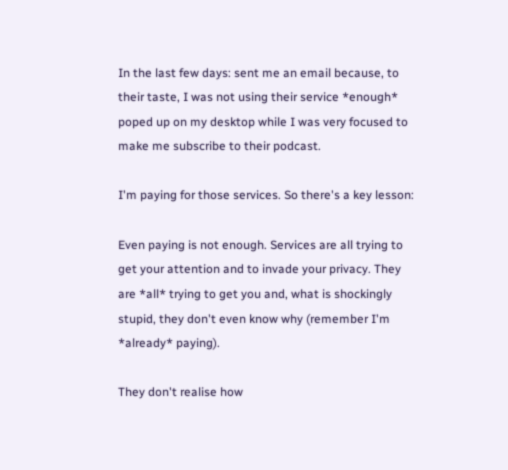In the last few days: sent me an email because, to their taste, I was not using their service *enough* poped up on my desktop while I was very focused to make me subscribe to their podcast.

I'm paying for those services. So there's a key lesson:

Even paying is not enough. Services are all trying to get your attention and to invade your privacy. They are *all* trying to get you and, what is shockingly stupid, they don't even know why (remember I'm *already* paying).

They don't realise how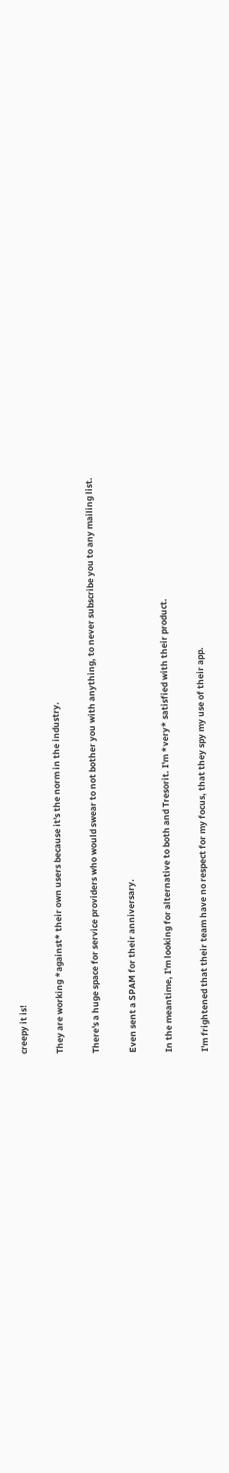creepy it is!

They are working *against* their own users because it's the norm in the industry.

There's a huge space for service providers who would swear to not bother you with anything, to never subscribe you to any mailing list.

Even sent a SPAM for their anniversary.

In the meantime, I'm looking for alternative to both and Tresorit. I'm *very* satisfied with their product.

I'm frightened that their team have no respect for my focus, that they spy my use of their app.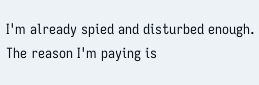I'm already spied and disturbed enough. The reason I'm paying is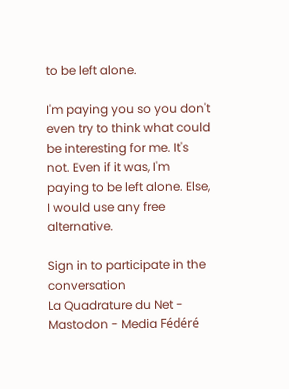to be left alone.

I'm paying you so you don't even try to think what could be interesting for me. It's not. Even if it was, I'm paying to be left alone. Else, I would use any free alternative.

Sign in to participate in the conversation
La Quadrature du Net - Mastodon - Media Fédéré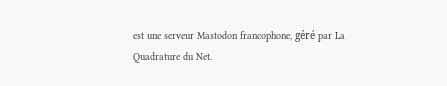est une serveur Mastodon francophone, géré par La Quadrature du Net.